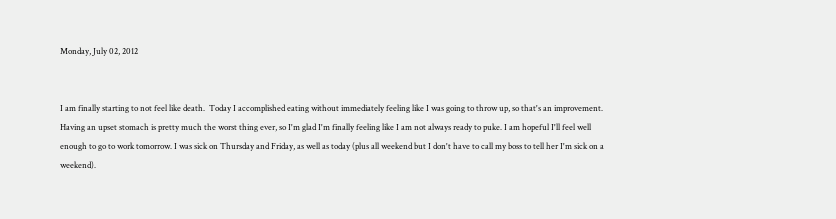Monday, July 02, 2012


I am finally starting to not feel like death.  Today I accomplished eating without immediately feeling like I was going to throw up, so that's an improvement. Having an upset stomach is pretty much the worst thing ever, so I'm glad I'm finally feeling like I am not always ready to puke. I am hopeful I'll feel well enough to go to work tomorrow. I was sick on Thursday and Friday, as well as today (plus all weekend but I don't have to call my boss to tell her I'm sick on a weekend).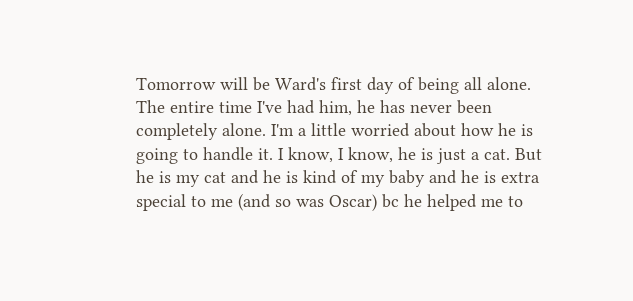Tomorrow will be Ward's first day of being all alone. The entire time I've had him, he has never been completely alone. I'm a little worried about how he is going to handle it. I know, I know, he is just a cat. But he is my cat and he is kind of my baby and he is extra special to me (and so was Oscar) bc he helped me to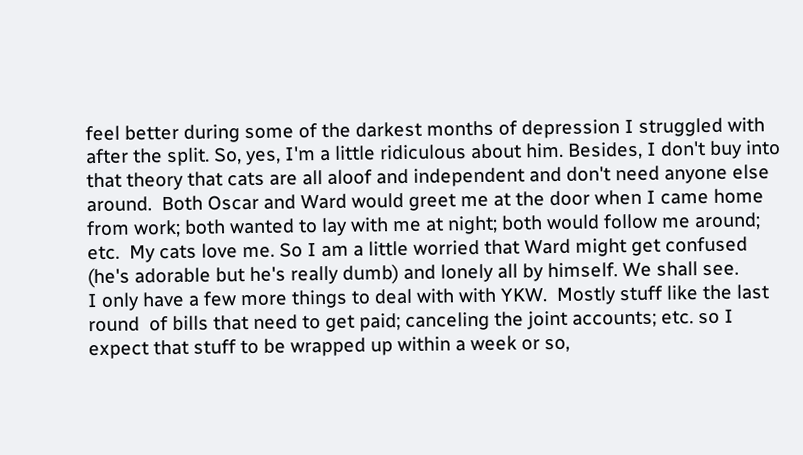feel better during some of the darkest months of depression I struggled with after the split. So, yes, I'm a little ridiculous about him. Besides, I don't buy into that theory that cats are all aloof and independent and don't need anyone else around.  Both Oscar and Ward would greet me at the door when I came home from work; both wanted to lay with me at night; both would follow me around; etc.  My cats love me. So I am a little worried that Ward might get confused (he's adorable but he's really dumb) and lonely all by himself. We shall see.
I only have a few more things to deal with with YKW.  Mostly stuff like the last round  of bills that need to get paid; canceling the joint accounts; etc. so I expect that stuff to be wrapped up within a week or so,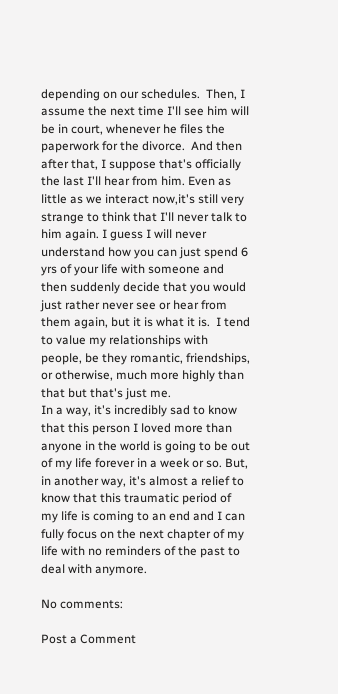depending on our schedules.  Then, I assume the next time I'll see him will be in court, whenever he files the paperwork for the divorce.  And then after that, I suppose that's officially the last I'll hear from him. Even as little as we interact now,it's still very strange to think that I'll never talk to him again. I guess I will never understand how you can just spend 6 yrs of your life with someone and then suddenly decide that you would just rather never see or hear from them again, but it is what it is.  I tend to value my relationships with people, be they romantic, friendships, or otherwise, much more highly than that but that's just me.
In a way, it's incredibly sad to know that this person I loved more than anyone in the world is going to be out of my life forever in a week or so. But, in another way, it's almost a relief to know that this traumatic period of my life is coming to an end and I can fully focus on the next chapter of my life with no reminders of the past to deal with anymore.

No comments:

Post a Comment